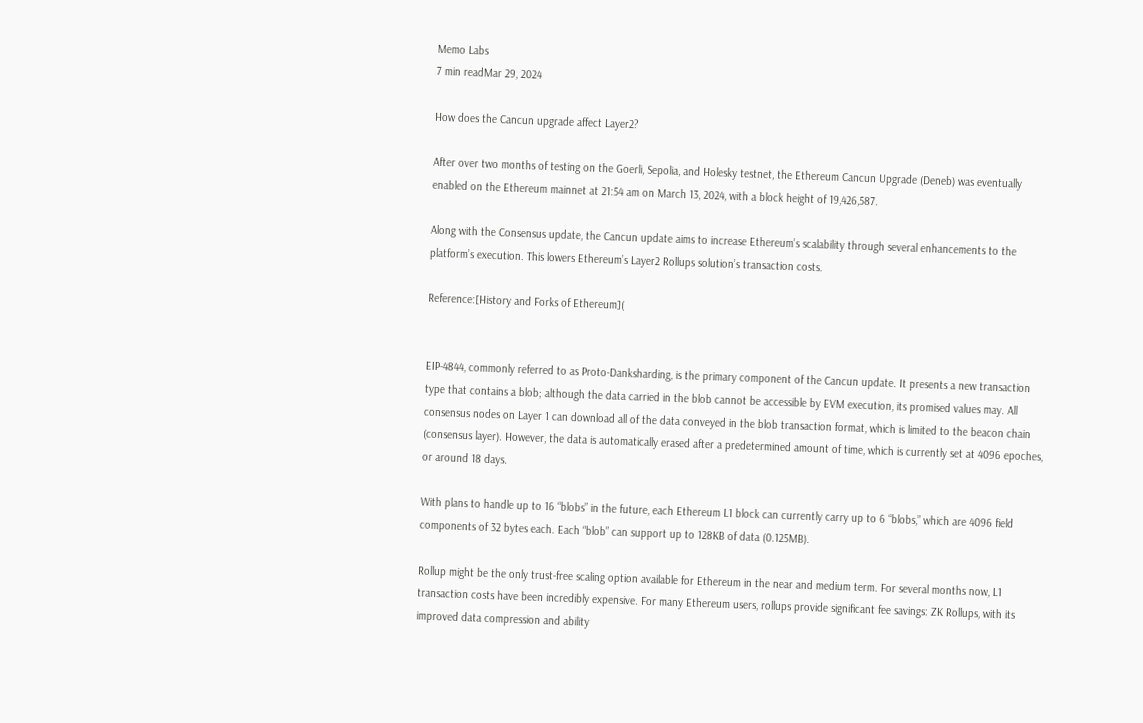Memo Labs
7 min readMar 29, 2024

How does the Cancun upgrade affect Layer2?

After over two months of testing on the Goerli, Sepolia, and Holesky testnet, the Ethereum Cancun Upgrade (Deneb) was eventually enabled on the Ethereum mainnet at 21:54 am on March 13, 2024, with a block height of 19,426,587.

Along with the Consensus update, the Cancun update aims to increase Ethereum’s scalability through several enhancements to the platform’s execution. This lowers Ethereum’s Layer2 Rollups solution’s transaction costs.

Reference:[History and Forks of Ethereum](


EIP-4844, commonly referred to as Proto-Danksharding, is the primary component of the Cancun update. It presents a new transaction type that contains a blob; although the data carried in the blob cannot be accessible by EVM execution, its promised values may. All consensus nodes on Layer 1 can download all of the data conveyed in the blob transaction format, which is limited to the beacon chain (consensus layer). However, the data is automatically erased after a predetermined amount of time, which is currently set at 4096 epoches, or around 18 days.

With plans to handle up to 16 “blobs” in the future, each Ethereum L1 block can currently carry up to 6 “blobs,” which are 4096 field components of 32 bytes each. Each “blob” can support up to 128KB of data (0.125MB).

Rollup might be the only trust-free scaling option available for Ethereum in the near and medium term. For several months now, L1 transaction costs have been incredibly expensive. For many Ethereum users, rollups provide significant fee savings: ZK Rollups, with its improved data compression and ability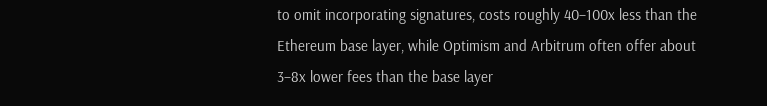to omit incorporating signatures, costs roughly 40–100x less than the Ethereum base layer, while Optimism and Arbitrum often offer about 3–8x lower fees than the base layer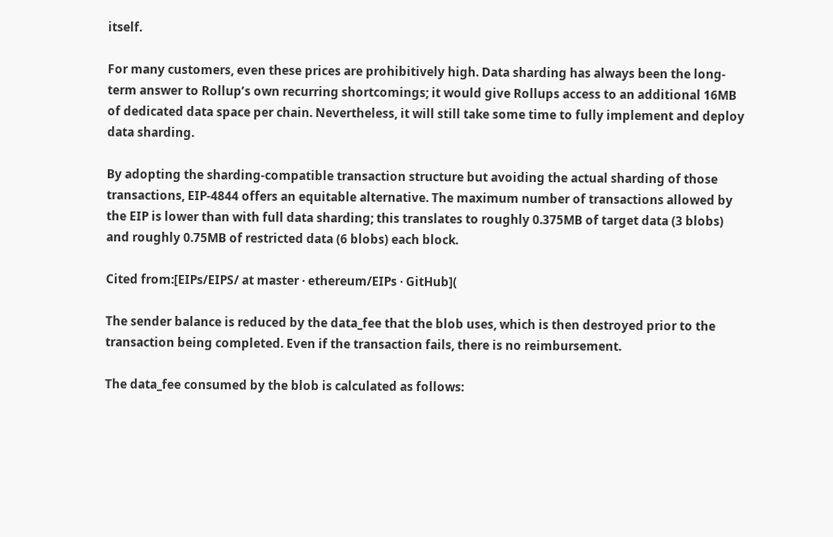itself.

For many customers, even these prices are prohibitively high. Data sharding has always been the long-term answer to Rollup’s own recurring shortcomings; it would give Rollups access to an additional 16MB of dedicated data space per chain. Nevertheless, it will still take some time to fully implement and deploy data sharding.

By adopting the sharding-compatible transaction structure but avoiding the actual sharding of those transactions, EIP-4844 offers an equitable alternative. The maximum number of transactions allowed by the EIP is lower than with full data sharding; this translates to roughly 0.375MB of target data (3 blobs) and roughly 0.75MB of restricted data (6 blobs) each block.

Cited from:[EIPs/EIPS/ at master · ethereum/EIPs · GitHub](

The sender balance is reduced by the data_fee that the blob uses, which is then destroyed prior to the transaction being completed. Even if the transaction fails, there is no reimbursement.

The data_fee consumed by the blob is calculated as follows: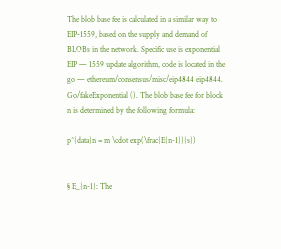The blob base fee is calculated in a similar way to EIP-1559, based on the supply and demand of BLOBs in the network. Specific use is exponential EIP — 1559 update algorithm, code is located in the go — ethereum/consensus/misc/eip4844 eip4844. Go/fakeExponential (). The blob base fee for block n is determined by the following formula:

p^{data}n = m \cdot exp(\frac{E{n-1}}{s})


§ E_{n-1}: The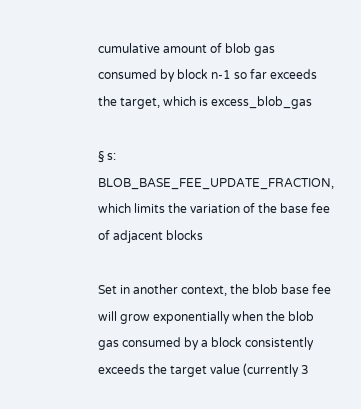cumulative amount of blob gas consumed by block n-1 so far exceeds the target, which is excess_blob_gas

§ s: BLOB_BASE_FEE_UPDATE_FRACTION, which limits the variation of the base fee of adjacent blocks

Set in another context, the blob base fee will grow exponentially when the blob gas consumed by a block consistently exceeds the target value (currently 3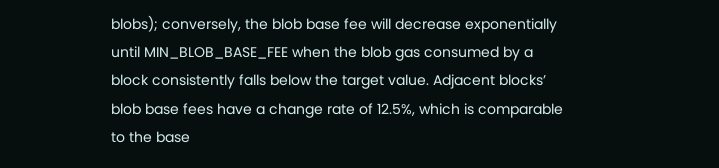blobs); conversely, the blob base fee will decrease exponentially until MIN_BLOB_BASE_FEE when the blob gas consumed by a block consistently falls below the target value. Adjacent blocks’ blob base fees have a change rate of 12.5%, which is comparable to the base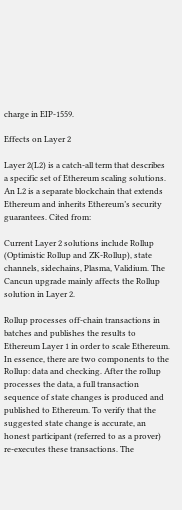charge in EIP-1559.

Effects on Layer 2

Layer 2(L2) is a catch-all term that describes a specific set of Ethereum scaling solutions. An L2 is a separate blockchain that extends Ethereum and inherits Ethereum’s security guarantees. Cited from:

Current Layer 2 solutions include Rollup (Optimistic Rollup and ZK-Rollup), state channels, sidechains, Plasma, Validium. The Cancun upgrade mainly affects the Rollup solution in Layer 2.

Rollup processes off-chain transactions in batches and publishes the results to Ethereum Layer 1 in order to scale Ethereum. In essence, there are two components to the Rollup: data and checking. After the rollup processes the data, a full transaction sequence of state changes is produced and published to Ethereum. To verify that the suggested state change is accurate, an honest participant (referred to as a prover) re-executes these transactions. The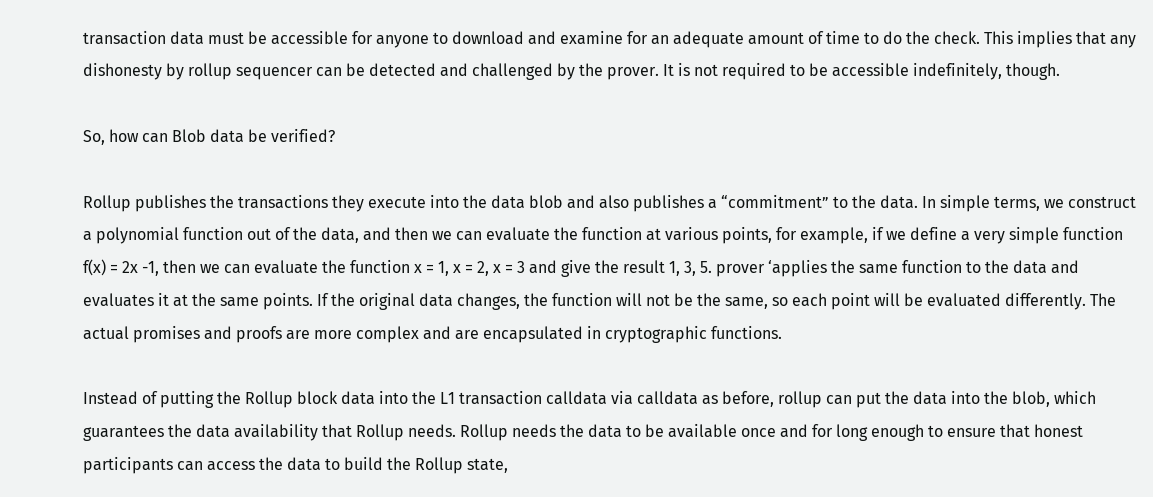transaction data must be accessible for anyone to download and examine for an adequate amount of time to do the check. This implies that any dishonesty by rollup sequencer can be detected and challenged by the prover. It is not required to be accessible indefinitely, though.

So, how can Blob data be verified?

Rollup publishes the transactions they execute into the data blob and also publishes a “commitment” to the data. In simple terms, we construct a polynomial function out of the data, and then we can evaluate the function at various points, for example, if we define a very simple function f(x) = 2x -1, then we can evaluate the function x = 1, x = 2, x = 3 and give the result 1, 3, 5. prover ‘applies the same function to the data and evaluates it at the same points. If the original data changes, the function will not be the same, so each point will be evaluated differently. The actual promises and proofs are more complex and are encapsulated in cryptographic functions.

Instead of putting the Rollup block data into the L1 transaction calldata via calldata as before, rollup can put the data into the blob, which guarantees the data availability that Rollup needs. Rollup needs the data to be available once and for long enough to ensure that honest participants can access the data to build the Rollup state,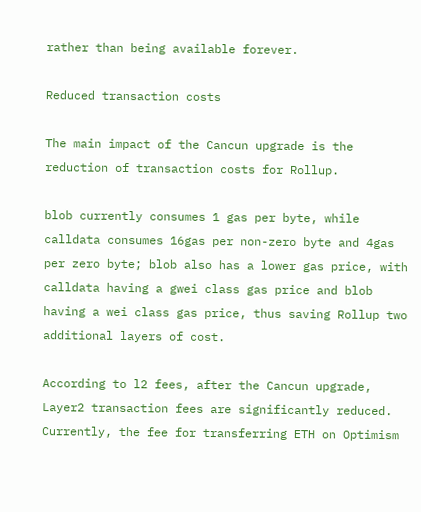rather than being available forever.

Reduced transaction costs

The main impact of the Cancun upgrade is the reduction of transaction costs for Rollup.

blob currently consumes 1 gas per byte, while calldata consumes 16gas per non-zero byte and 4gas per zero byte; blob also has a lower gas price, with calldata having a gwei class gas price and blob having a wei class gas price, thus saving Rollup two additional layers of cost.

According to l2 fees, after the Cancun upgrade, Layer2 transaction fees are significantly reduced. Currently, the fee for transferring ETH on Optimism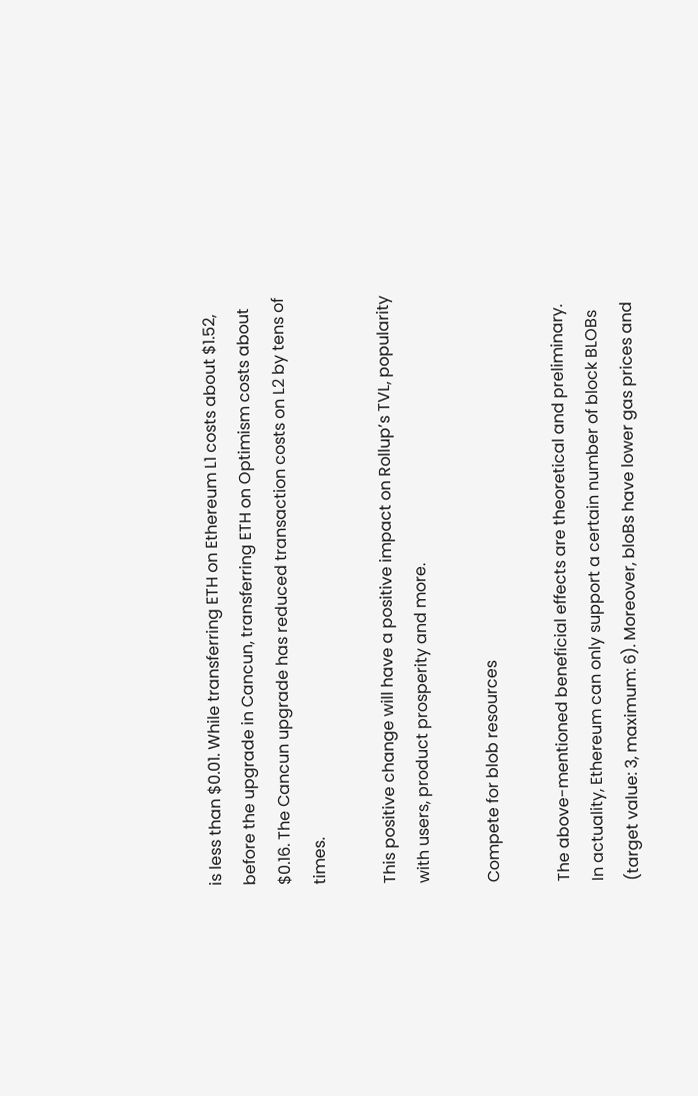is less than $0.01. While transferring ETH on Ethereum L1 costs about $1.52, before the upgrade in Cancun, transferring ETH on Optimism costs about $0.16. The Cancun upgrade has reduced transaction costs on L2 by tens of times.

This positive change will have a positive impact on Rollup’s TVL, popularity with users, product prosperity and more.

Compete for blob resources

The above-mentioned beneficial effects are theoretical and preliminary. In actuality, Ethereum can only support a certain number of block BLOBs (target value: 3, maximum: 6). Moreover, bloBs have lower gas prices and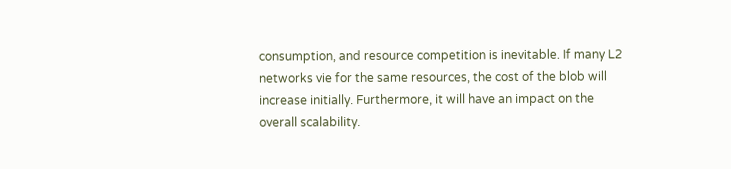consumption, and resource competition is inevitable. If many L2 networks vie for the same resources, the cost of the blob will increase initially. Furthermore, it will have an impact on the overall scalability.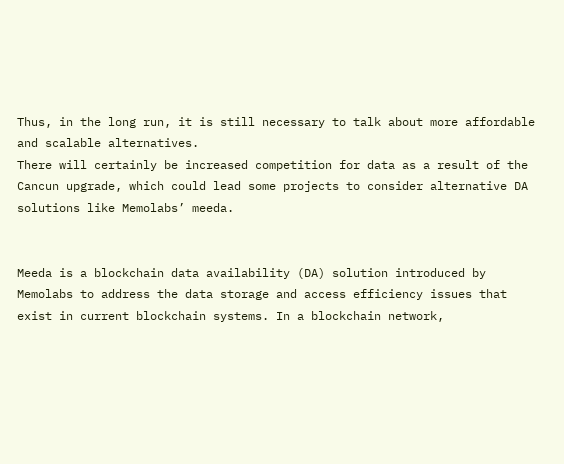Thus, in the long run, it is still necessary to talk about more affordable and scalable alternatives.
There will certainly be increased competition for data as a result of the Cancun upgrade, which could lead some projects to consider alternative DA solutions like Memolabs’ meeda.


Meeda is a blockchain data availability (DA) solution introduced by Memolabs to address the data storage and access efficiency issues that exist in current blockchain systems. In a blockchain network,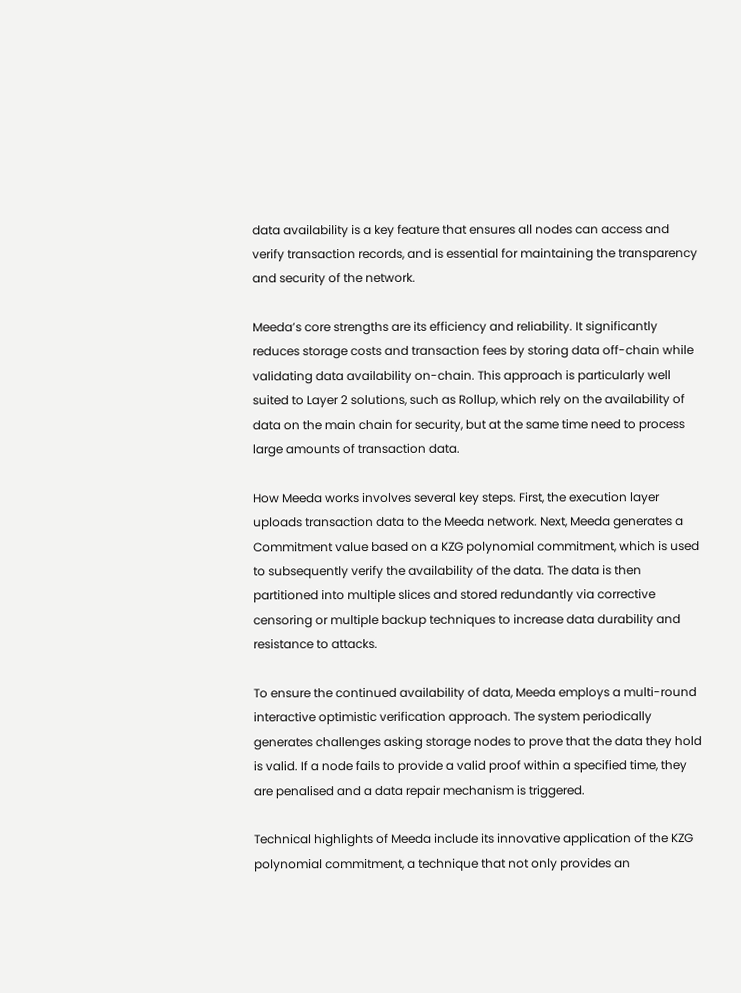data availability is a key feature that ensures all nodes can access and verify transaction records, and is essential for maintaining the transparency and security of the network.

Meeda’s core strengths are its efficiency and reliability. It significantly reduces storage costs and transaction fees by storing data off-chain while validating data availability on-chain. This approach is particularly well suited to Layer 2 solutions, such as Rollup, which rely on the availability of data on the main chain for security, but at the same time need to process large amounts of transaction data.

How Meeda works involves several key steps. First, the execution layer uploads transaction data to the Meeda network. Next, Meeda generates a Commitment value based on a KZG polynomial commitment, which is used to subsequently verify the availability of the data. The data is then partitioned into multiple slices and stored redundantly via corrective censoring or multiple backup techniques to increase data durability and resistance to attacks.

To ensure the continued availability of data, Meeda employs a multi-round interactive optimistic verification approach. The system periodically generates challenges asking storage nodes to prove that the data they hold is valid. If a node fails to provide a valid proof within a specified time, they are penalised and a data repair mechanism is triggered.

Technical highlights of Meeda include its innovative application of the KZG polynomial commitment, a technique that not only provides an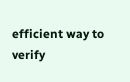efficient way to verify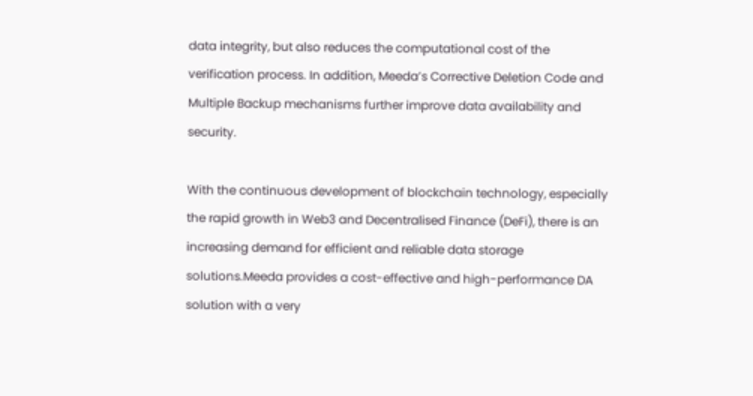data integrity, but also reduces the computational cost of the verification process. In addition, Meeda’s Corrective Deletion Code and Multiple Backup mechanisms further improve data availability and security.

With the continuous development of blockchain technology, especially the rapid growth in Web3 and Decentralised Finance (DeFi), there is an increasing demand for efficient and reliable data storage solutions.Meeda provides a cost-effective and high-performance DA solution with a very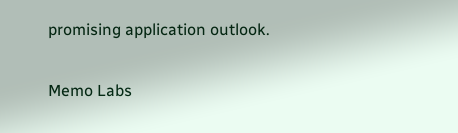promising application outlook.

Memo Labs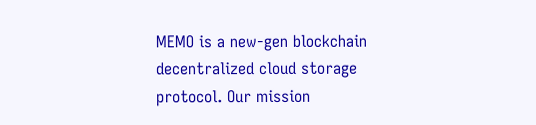MEMO is a new-gen blockchain decentralized cloud storage protocol. Our mission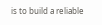is to build a reliable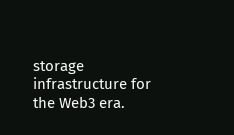storage infrastructure for the Web3 era.